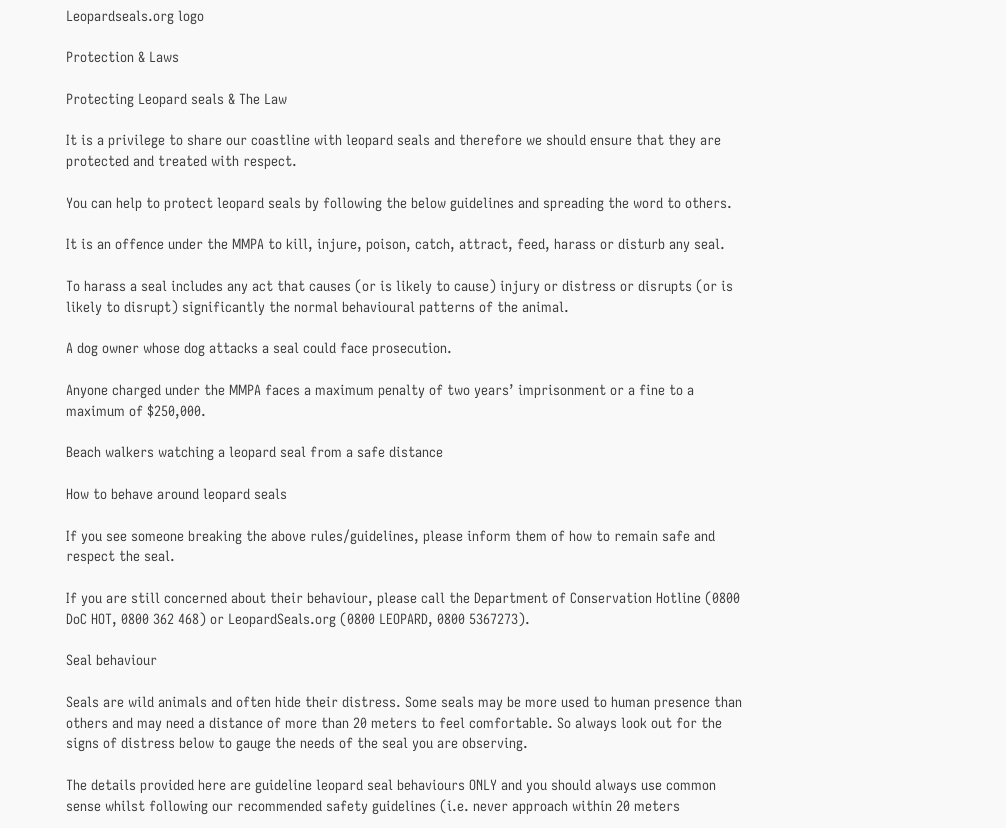Leopardseals.org logo

Protection & Laws

Protecting Leopard seals & The Law

It is a privilege to share our coastline with leopard seals and therefore we should ensure that they are protected and treated with respect.

You can help to protect leopard seals by following the below guidelines and spreading the word to others.

It is an offence under the MMPA to kill, injure, poison, catch, attract, feed, harass or disturb any seal.

To harass a seal includes any act that causes (or is likely to cause) injury or distress or disrupts (or is likely to disrupt) significantly the normal behavioural patterns of the animal.

A dog owner whose dog attacks a seal could face prosecution.

Anyone charged under the MMPA faces a maximum penalty of two years’ imprisonment or a fine to a maximum of $250,000.

Beach walkers watching a leopard seal from a safe distance

How to behave around leopard seals

If you see someone breaking the above rules/guidelines, please inform them of how to remain safe and respect the seal.

If you are still concerned about their behaviour, please call the Department of Conservation Hotline (0800 DoC HOT, 0800 362 468) or LeopardSeals.org (0800 LEOPARD, 0800 5367273).

Seal behaviour

Seals are wild animals and often hide their distress. Some seals may be more used to human presence than others and may need a distance of more than 20 meters to feel comfortable. So always look out for the signs of distress below to gauge the needs of the seal you are observing.

The details provided here are guideline leopard seal behaviours ONLY and you should always use common sense whilst following our recommended safety guidelines (i.e. never approach within 20 meters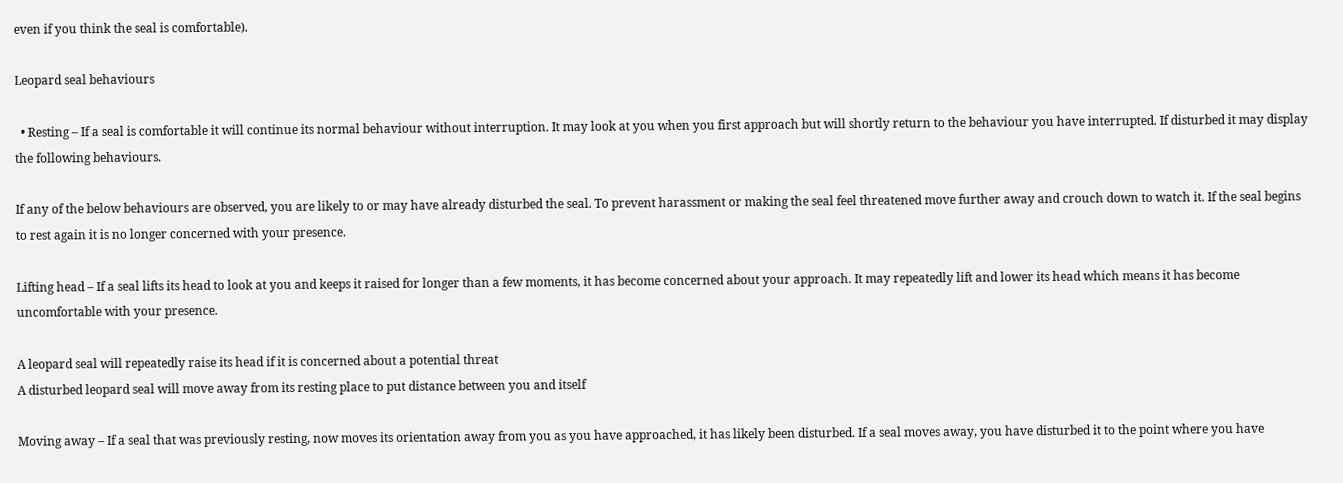even if you think the seal is comfortable).

Leopard seal behaviours

  • Resting – If a seal is comfortable it will continue its normal behaviour without interruption. It may look at you when you first approach but will shortly return to the behaviour you have interrupted. If disturbed it may display the following behaviours.

If any of the below behaviours are observed, you are likely to or may have already disturbed the seal. To prevent harassment or making the seal feel threatened move further away and crouch down to watch it. If the seal begins to rest again it is no longer concerned with your presence.

Lifting head – If a seal lifts its head to look at you and keeps it raised for longer than a few moments, it has become concerned about your approach. It may repeatedly lift and lower its head which means it has become uncomfortable with your presence.

A leopard seal will repeatedly raise its head if it is concerned about a potential threat
A disturbed leopard seal will move away from its resting place to put distance between you and itself

Moving away – If a seal that was previously resting, now moves its orientation away from you as you have approached, it has likely been disturbed. If a seal moves away, you have disturbed it to the point where you have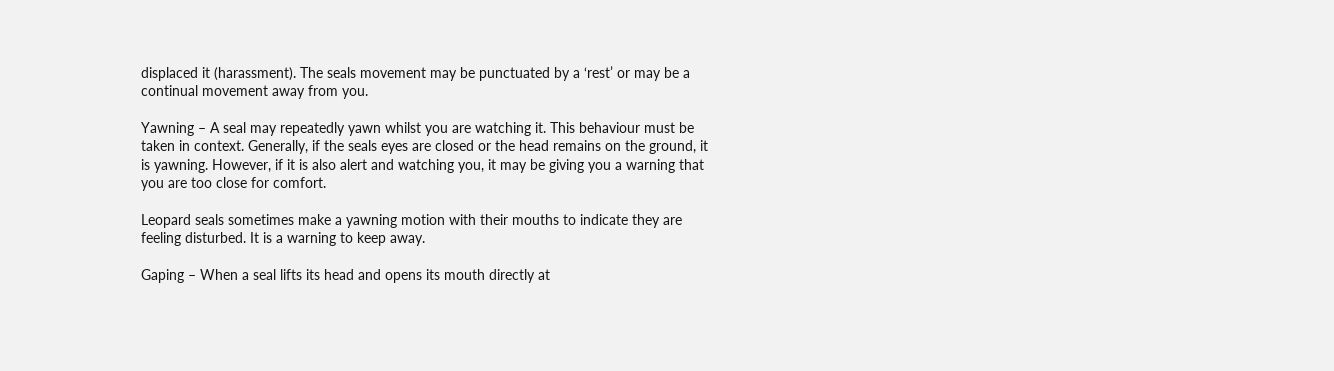displaced it (harassment). The seals movement may be punctuated by a ‘rest’ or may be a continual movement away from you.

Yawning – A seal may repeatedly yawn whilst you are watching it. This behaviour must be taken in context. Generally, if the seals eyes are closed or the head remains on the ground, it is yawning. However, if it is also alert and watching you, it may be giving you a warning that you are too close for comfort.

Leopard seals sometimes make a yawning motion with their mouths to indicate they are feeling disturbed. It is a warning to keep away.

Gaping – When a seal lifts its head and opens its mouth directly at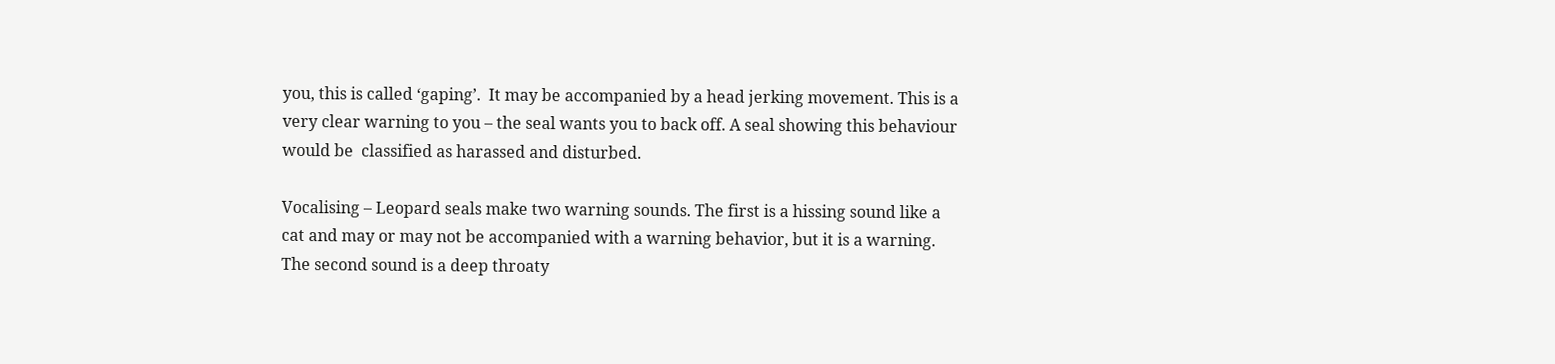you, this is called ‘gaping’.  It may be accompanied by a head jerking movement. This is a very clear warning to you – the seal wants you to back off. A seal showing this behaviour would be  classified as harassed and disturbed.

Vocalising – Leopard seals make two warning sounds. The first is a hissing sound like a cat and may or may not be accompanied with a warning behavior, but it is a warning. The second sound is a deep throaty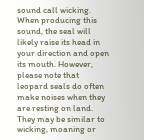sound call wicking. When producing this sound, the seal will likely raise its head in your direction and open its mouth. However, please note that leopard seals do often make noises when they are resting on land. They may be similar to wicking, moaning or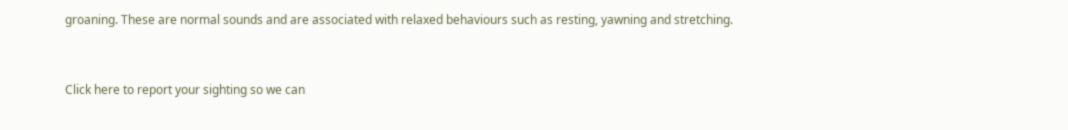groaning. These are normal sounds and are associated with relaxed behaviours such as resting, yawning and stretching.


Click here to report your sighting so we can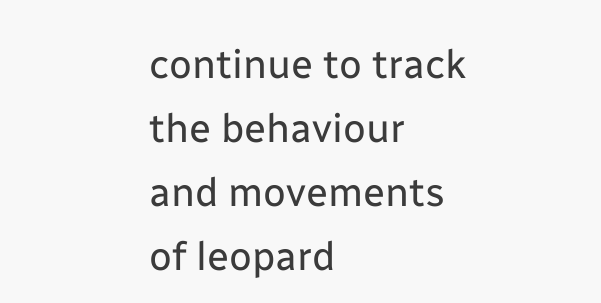continue to track the behaviour and movements of leopard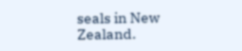seals in New Zealand.